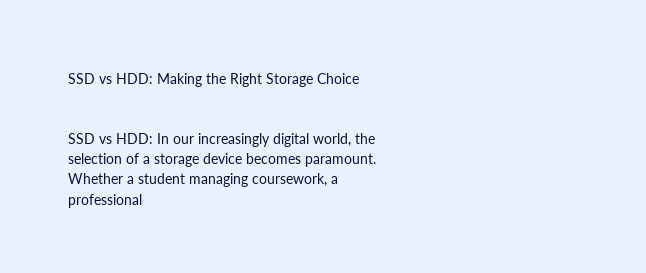SSD vs HDD: Making the Right Storage Choice


SSD vs HDD: In our increasingly digital world, the selection of a storage device becomes paramount. Whether a student managing coursework, a professional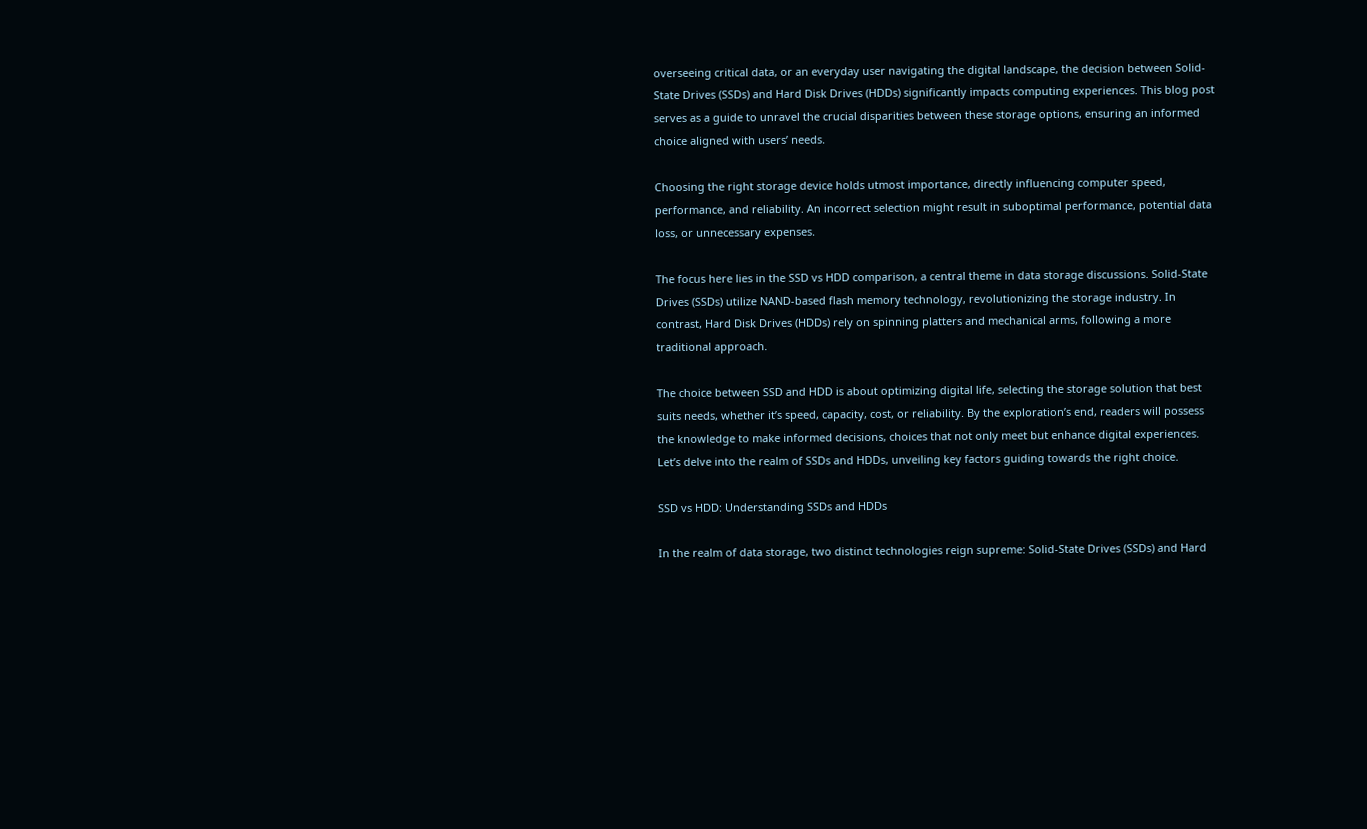overseeing critical data, or an everyday user navigating the digital landscape, the decision between Solid-State Drives (SSDs) and Hard Disk Drives (HDDs) significantly impacts computing experiences. This blog post serves as a guide to unravel the crucial disparities between these storage options, ensuring an informed choice aligned with users’ needs.

Choosing the right storage device holds utmost importance, directly influencing computer speed, performance, and reliability. An incorrect selection might result in suboptimal performance, potential data loss, or unnecessary expenses.

The focus here lies in the SSD vs HDD comparison, a central theme in data storage discussions. Solid-State Drives (SSDs) utilize NAND-based flash memory technology, revolutionizing the storage industry. In contrast, Hard Disk Drives (HDDs) rely on spinning platters and mechanical arms, following a more traditional approach.

The choice between SSD and HDD is about optimizing digital life, selecting the storage solution that best suits needs, whether it’s speed, capacity, cost, or reliability. By the exploration’s end, readers will possess the knowledge to make informed decisions, choices that not only meet but enhance digital experiences. Let’s delve into the realm of SSDs and HDDs, unveiling key factors guiding towards the right choice.

SSD vs HDD: Understanding SSDs and HDDs

In the realm of data storage, two distinct technologies reign supreme: Solid-State Drives (SSDs) and Hard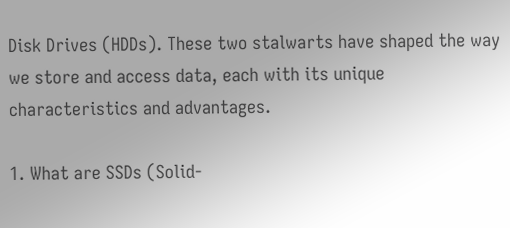Disk Drives (HDDs). These two stalwarts have shaped the way we store and access data, each with its unique characteristics and advantages.

1. What are SSDs (Solid-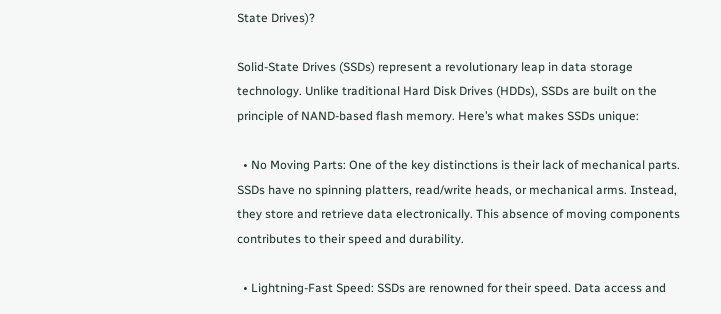State Drives)?

Solid-State Drives (SSDs) represent a revolutionary leap in data storage technology. Unlike traditional Hard Disk Drives (HDDs), SSDs are built on the principle of NAND-based flash memory. Here’s what makes SSDs unique:

  • No Moving Parts: One of the key distinctions is their lack of mechanical parts. SSDs have no spinning platters, read/write heads, or mechanical arms. Instead, they store and retrieve data electronically. This absence of moving components contributes to their speed and durability.

  • Lightning-Fast Speed: SSDs are renowned for their speed. Data access and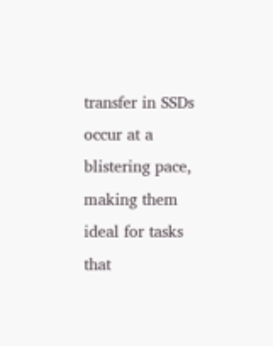transfer in SSDs occur at a blistering pace, making them ideal for tasks that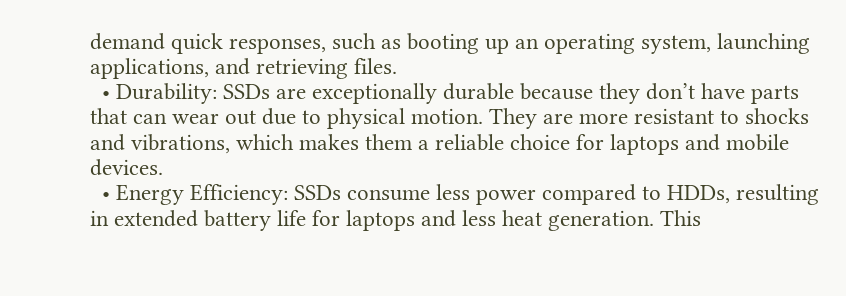demand quick responses, such as booting up an operating system, launching applications, and retrieving files.
  • Durability: SSDs are exceptionally durable because they don’t have parts that can wear out due to physical motion. They are more resistant to shocks and vibrations, which makes them a reliable choice for laptops and mobile devices.
  • Energy Efficiency: SSDs consume less power compared to HDDs, resulting in extended battery life for laptops and less heat generation. This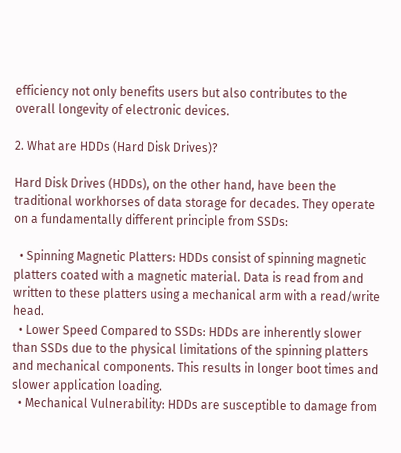efficiency not only benefits users but also contributes to the overall longevity of electronic devices.

2. What are HDDs (Hard Disk Drives)?

Hard Disk Drives (HDDs), on the other hand, have been the traditional workhorses of data storage for decades. They operate on a fundamentally different principle from SSDs:

  • Spinning Magnetic Platters: HDDs consist of spinning magnetic platters coated with a magnetic material. Data is read from and written to these platters using a mechanical arm with a read/write head.
  • Lower Speed Compared to SSDs: HDDs are inherently slower than SSDs due to the physical limitations of the spinning platters and mechanical components. This results in longer boot times and slower application loading.
  • Mechanical Vulnerability: HDDs are susceptible to damage from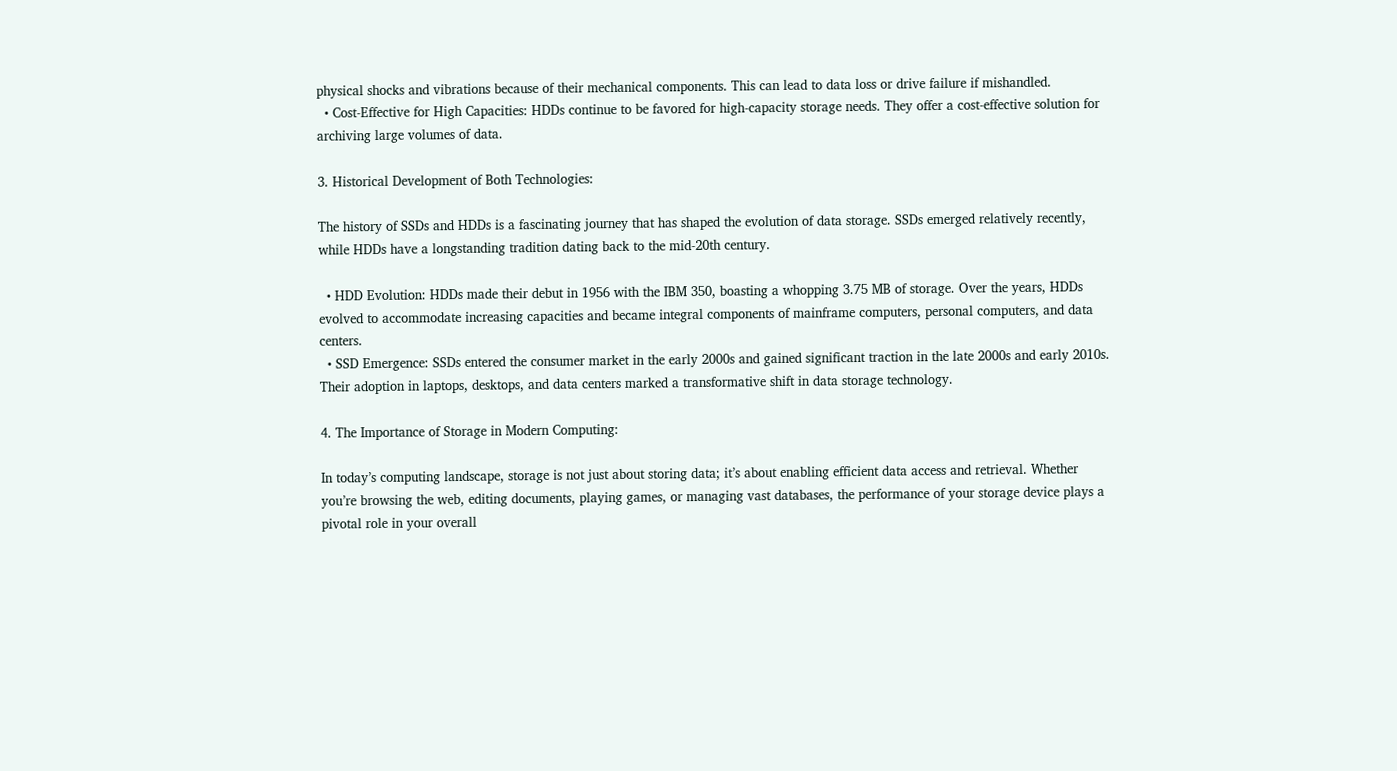physical shocks and vibrations because of their mechanical components. This can lead to data loss or drive failure if mishandled.
  • Cost-Effective for High Capacities: HDDs continue to be favored for high-capacity storage needs. They offer a cost-effective solution for archiving large volumes of data.

3. Historical Development of Both Technologies:

The history of SSDs and HDDs is a fascinating journey that has shaped the evolution of data storage. SSDs emerged relatively recently, while HDDs have a longstanding tradition dating back to the mid-20th century.

  • HDD Evolution: HDDs made their debut in 1956 with the IBM 350, boasting a whopping 3.75 MB of storage. Over the years, HDDs evolved to accommodate increasing capacities and became integral components of mainframe computers, personal computers, and data centers.
  • SSD Emergence: SSDs entered the consumer market in the early 2000s and gained significant traction in the late 2000s and early 2010s. Their adoption in laptops, desktops, and data centers marked a transformative shift in data storage technology.

4. The Importance of Storage in Modern Computing:

In today’s computing landscape, storage is not just about storing data; it’s about enabling efficient data access and retrieval. Whether you’re browsing the web, editing documents, playing games, or managing vast databases, the performance of your storage device plays a pivotal role in your overall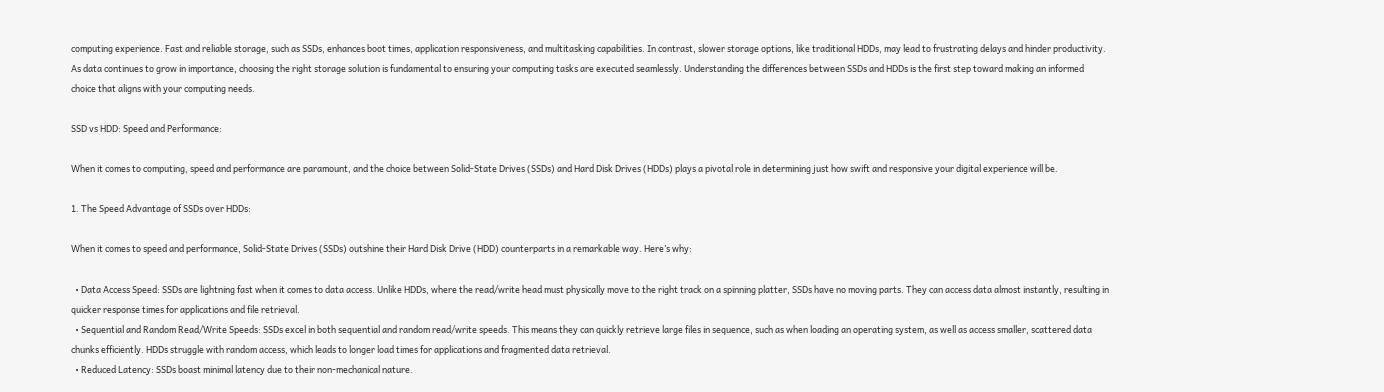computing experience. Fast and reliable storage, such as SSDs, enhances boot times, application responsiveness, and multitasking capabilities. In contrast, slower storage options, like traditional HDDs, may lead to frustrating delays and hinder productivity. As data continues to grow in importance, choosing the right storage solution is fundamental to ensuring your computing tasks are executed seamlessly. Understanding the differences between SSDs and HDDs is the first step toward making an informed choice that aligns with your computing needs.

SSD vs HDD: Speed and Performance:

When it comes to computing, speed and performance are paramount, and the choice between Solid-State Drives (SSDs) and Hard Disk Drives (HDDs) plays a pivotal role in determining just how swift and responsive your digital experience will be.

1. The Speed Advantage of SSDs over HDDs:

When it comes to speed and performance, Solid-State Drives (SSDs) outshine their Hard Disk Drive (HDD) counterparts in a remarkable way. Here’s why:

  • Data Access Speed: SSDs are lightning fast when it comes to data access. Unlike HDDs, where the read/write head must physically move to the right track on a spinning platter, SSDs have no moving parts. They can access data almost instantly, resulting in quicker response times for applications and file retrieval.
  • Sequential and Random Read/Write Speeds: SSDs excel in both sequential and random read/write speeds. This means they can quickly retrieve large files in sequence, such as when loading an operating system, as well as access smaller, scattered data chunks efficiently. HDDs struggle with random access, which leads to longer load times for applications and fragmented data retrieval.
  • Reduced Latency: SSDs boast minimal latency due to their non-mechanical nature.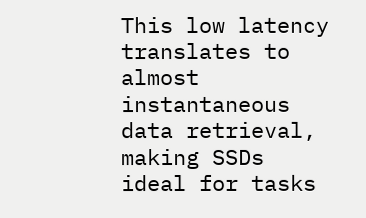This low latency translates to almost instantaneous data retrieval, making SSDs ideal for tasks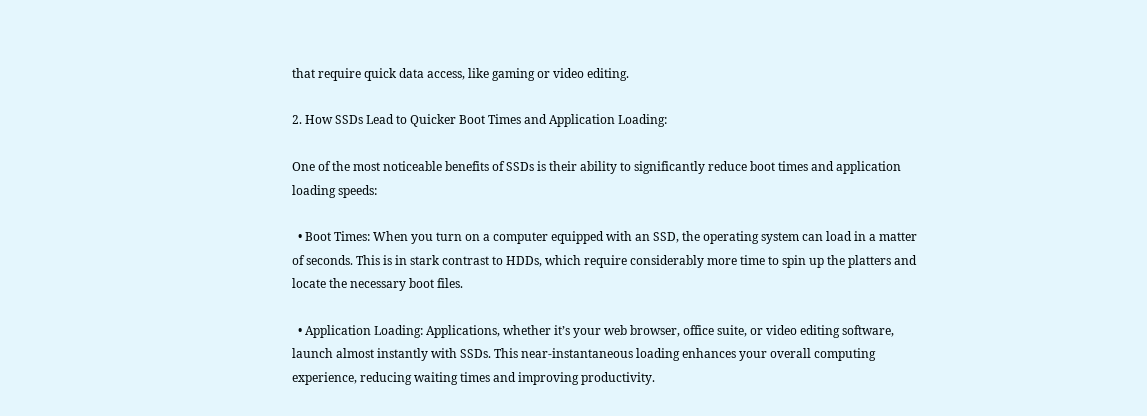that require quick data access, like gaming or video editing.

2. How SSDs Lead to Quicker Boot Times and Application Loading:

One of the most noticeable benefits of SSDs is their ability to significantly reduce boot times and application loading speeds:

  • Boot Times: When you turn on a computer equipped with an SSD, the operating system can load in a matter of seconds. This is in stark contrast to HDDs, which require considerably more time to spin up the platters and locate the necessary boot files.

  • Application Loading: Applications, whether it’s your web browser, office suite, or video editing software, launch almost instantly with SSDs. This near-instantaneous loading enhances your overall computing experience, reducing waiting times and improving productivity.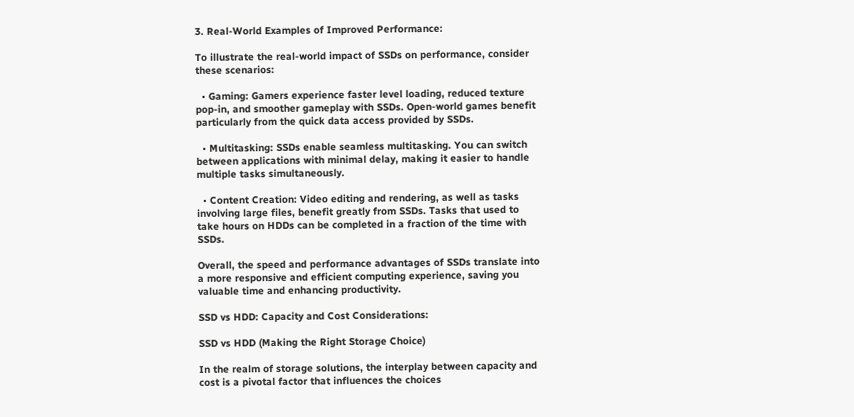3. Real-World Examples of Improved Performance:

To illustrate the real-world impact of SSDs on performance, consider these scenarios:

  • Gaming: Gamers experience faster level loading, reduced texture pop-in, and smoother gameplay with SSDs. Open-world games benefit particularly from the quick data access provided by SSDs.

  • Multitasking: SSDs enable seamless multitasking. You can switch between applications with minimal delay, making it easier to handle multiple tasks simultaneously.

  • Content Creation: Video editing and rendering, as well as tasks involving large files, benefit greatly from SSDs. Tasks that used to take hours on HDDs can be completed in a fraction of the time with SSDs.

Overall, the speed and performance advantages of SSDs translate into a more responsive and efficient computing experience, saving you valuable time and enhancing productivity.

SSD vs HDD: Capacity and Cost Considerations:

SSD vs HDD (Making the Right Storage Choice)

In the realm of storage solutions, the interplay between capacity and cost is a pivotal factor that influences the choices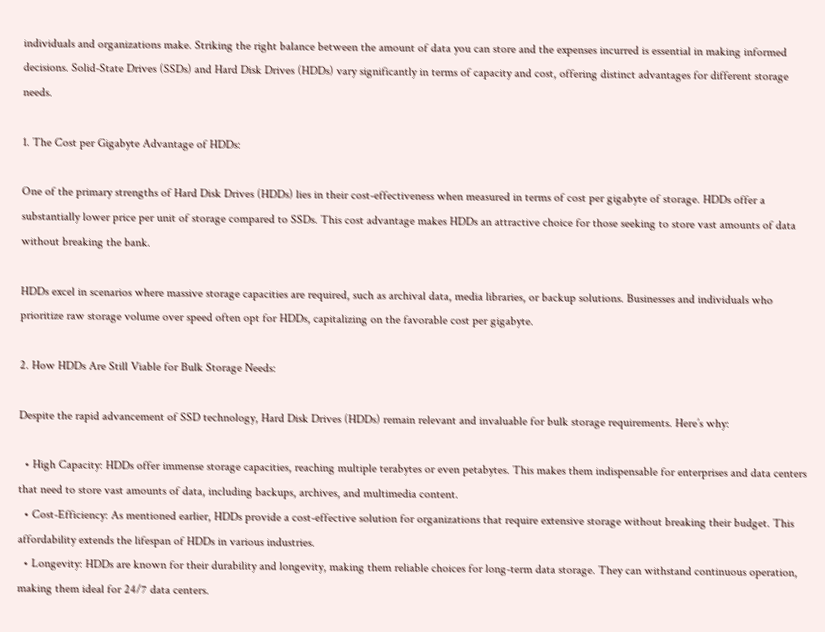individuals and organizations make. Striking the right balance between the amount of data you can store and the expenses incurred is essential in making informed decisions. Solid-State Drives (SSDs) and Hard Disk Drives (HDDs) vary significantly in terms of capacity and cost, offering distinct advantages for different storage needs.

1. The Cost per Gigabyte Advantage of HDDs:

One of the primary strengths of Hard Disk Drives (HDDs) lies in their cost-effectiveness when measured in terms of cost per gigabyte of storage. HDDs offer a substantially lower price per unit of storage compared to SSDs. This cost advantage makes HDDs an attractive choice for those seeking to store vast amounts of data without breaking the bank.

HDDs excel in scenarios where massive storage capacities are required, such as archival data, media libraries, or backup solutions. Businesses and individuals who prioritize raw storage volume over speed often opt for HDDs, capitalizing on the favorable cost per gigabyte.

2. How HDDs Are Still Viable for Bulk Storage Needs:

Despite the rapid advancement of SSD technology, Hard Disk Drives (HDDs) remain relevant and invaluable for bulk storage requirements. Here’s why:

  • High Capacity: HDDs offer immense storage capacities, reaching multiple terabytes or even petabytes. This makes them indispensable for enterprises and data centers that need to store vast amounts of data, including backups, archives, and multimedia content.
  • Cost-Efficiency: As mentioned earlier, HDDs provide a cost-effective solution for organizations that require extensive storage without breaking their budget. This affordability extends the lifespan of HDDs in various industries.
  • Longevity: HDDs are known for their durability and longevity, making them reliable choices for long-term data storage. They can withstand continuous operation, making them ideal for 24/7 data centers.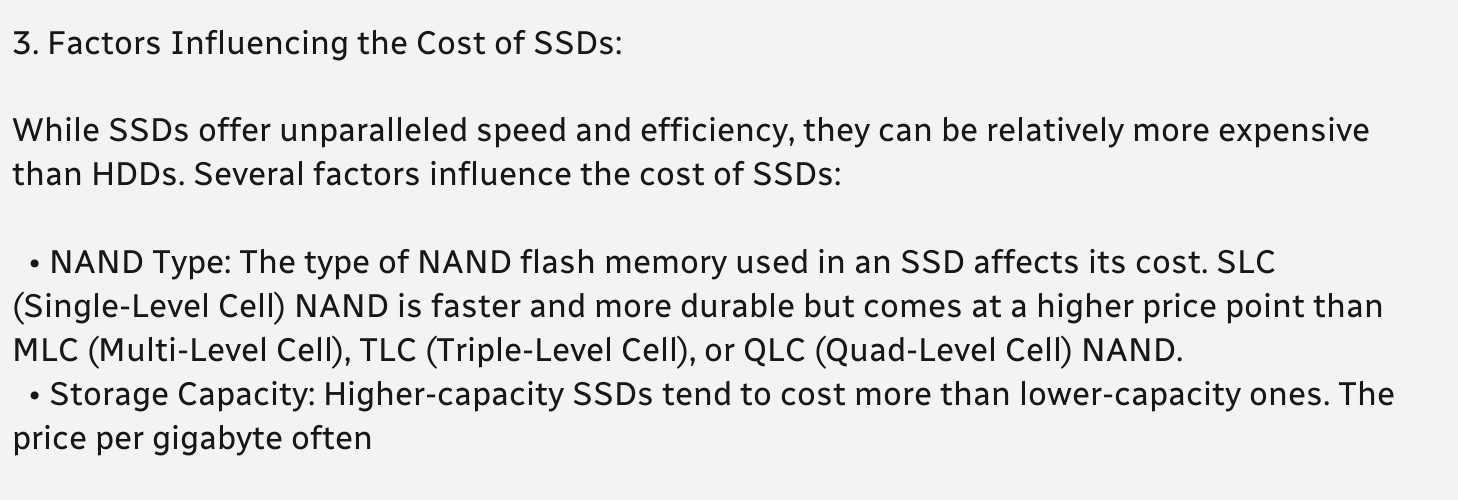3. Factors Influencing the Cost of SSDs:

While SSDs offer unparalleled speed and efficiency, they can be relatively more expensive than HDDs. Several factors influence the cost of SSDs:

  • NAND Type: The type of NAND flash memory used in an SSD affects its cost. SLC (Single-Level Cell) NAND is faster and more durable but comes at a higher price point than MLC (Multi-Level Cell), TLC (Triple-Level Cell), or QLC (Quad-Level Cell) NAND.
  • Storage Capacity: Higher-capacity SSDs tend to cost more than lower-capacity ones. The price per gigabyte often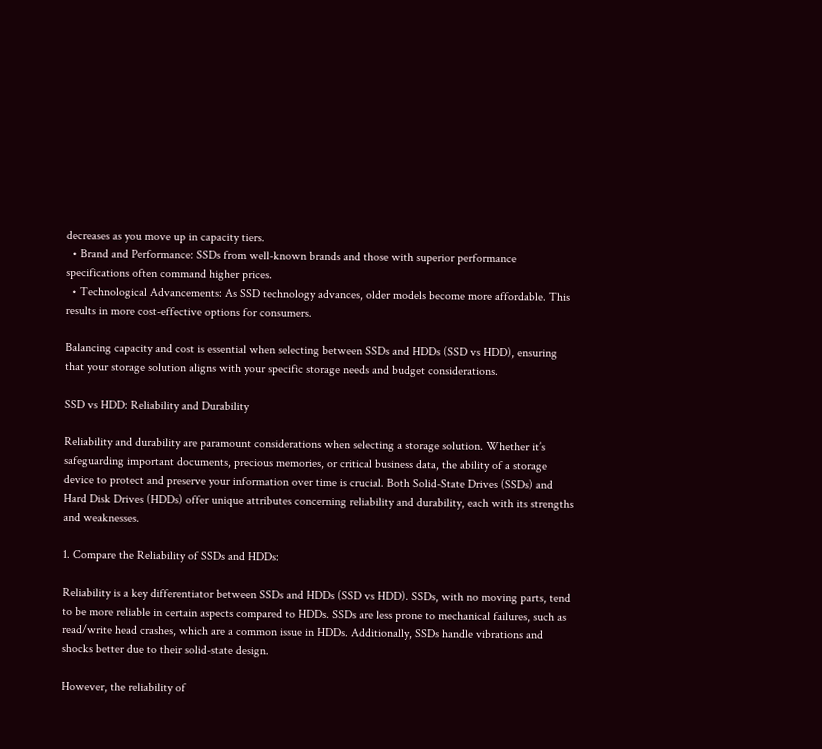decreases as you move up in capacity tiers.
  • Brand and Performance: SSDs from well-known brands and those with superior performance specifications often command higher prices.
  • Technological Advancements: As SSD technology advances, older models become more affordable. This results in more cost-effective options for consumers.

Balancing capacity and cost is essential when selecting between SSDs and HDDs (SSD vs HDD), ensuring that your storage solution aligns with your specific storage needs and budget considerations.

SSD vs HDD: Reliability and Durability

Reliability and durability are paramount considerations when selecting a storage solution. Whether it’s safeguarding important documents, precious memories, or critical business data, the ability of a storage device to protect and preserve your information over time is crucial. Both Solid-State Drives (SSDs) and Hard Disk Drives (HDDs) offer unique attributes concerning reliability and durability, each with its strengths and weaknesses.

1. Compare the Reliability of SSDs and HDDs:

Reliability is a key differentiator between SSDs and HDDs (SSD vs HDD). SSDs, with no moving parts, tend to be more reliable in certain aspects compared to HDDs. SSDs are less prone to mechanical failures, such as read/write head crashes, which are a common issue in HDDs. Additionally, SSDs handle vibrations and shocks better due to their solid-state design.

However, the reliability of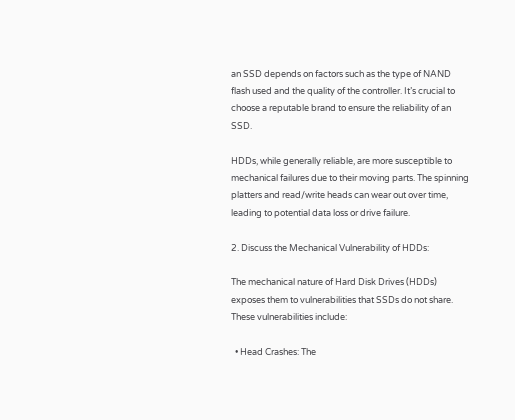an SSD depends on factors such as the type of NAND flash used and the quality of the controller. It’s crucial to choose a reputable brand to ensure the reliability of an SSD.

HDDs, while generally reliable, are more susceptible to mechanical failures due to their moving parts. The spinning platters and read/write heads can wear out over time, leading to potential data loss or drive failure.

2. Discuss the Mechanical Vulnerability of HDDs:

The mechanical nature of Hard Disk Drives (HDDs) exposes them to vulnerabilities that SSDs do not share. These vulnerabilities include:

  • Head Crashes: The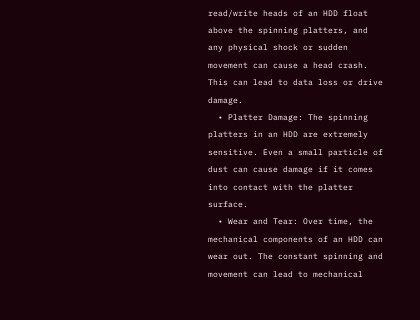read/write heads of an HDD float above the spinning platters, and any physical shock or sudden movement can cause a head crash. This can lead to data loss or drive damage.
  • Platter Damage: The spinning platters in an HDD are extremely sensitive. Even a small particle of dust can cause damage if it comes into contact with the platter surface.
  • Wear and Tear: Over time, the mechanical components of an HDD can wear out. The constant spinning and movement can lead to mechanical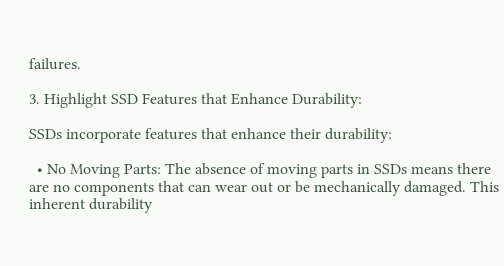failures.

3. Highlight SSD Features that Enhance Durability:

SSDs incorporate features that enhance their durability:

  • No Moving Parts: The absence of moving parts in SSDs means there are no components that can wear out or be mechanically damaged. This inherent durability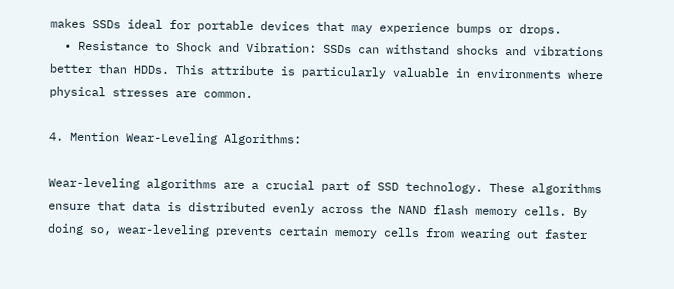makes SSDs ideal for portable devices that may experience bumps or drops.
  • Resistance to Shock and Vibration: SSDs can withstand shocks and vibrations better than HDDs. This attribute is particularly valuable in environments where physical stresses are common.

4. Mention Wear-Leveling Algorithms:

Wear-leveling algorithms are a crucial part of SSD technology. These algorithms ensure that data is distributed evenly across the NAND flash memory cells. By doing so, wear-leveling prevents certain memory cells from wearing out faster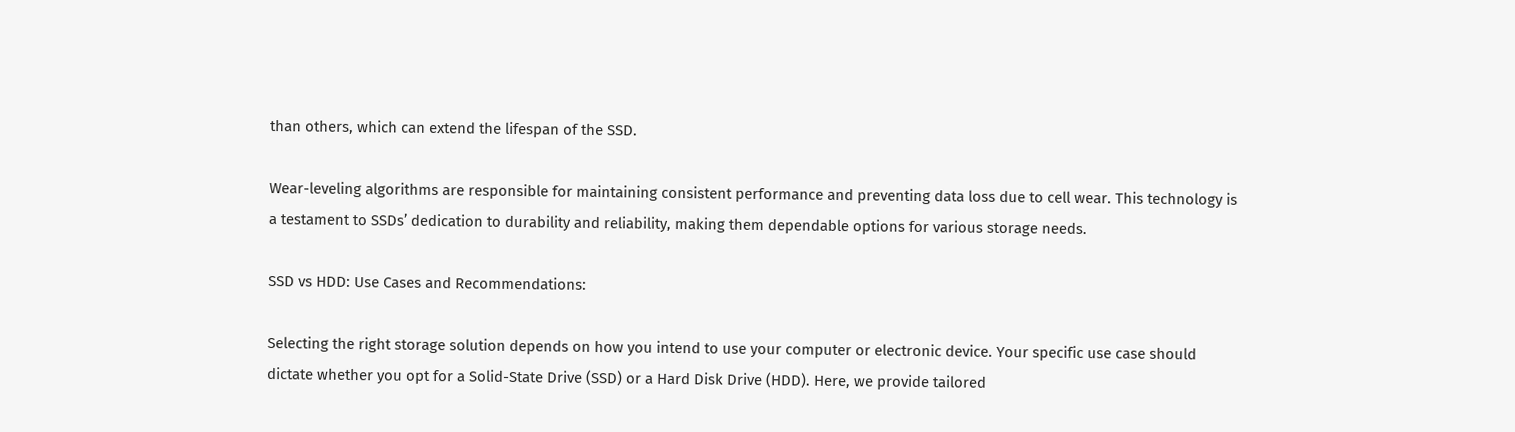than others, which can extend the lifespan of the SSD.

Wear-leveling algorithms are responsible for maintaining consistent performance and preventing data loss due to cell wear. This technology is a testament to SSDs’ dedication to durability and reliability, making them dependable options for various storage needs.

SSD vs HDD: Use Cases and Recommendations:

Selecting the right storage solution depends on how you intend to use your computer or electronic device. Your specific use case should dictate whether you opt for a Solid-State Drive (SSD) or a Hard Disk Drive (HDD). Here, we provide tailored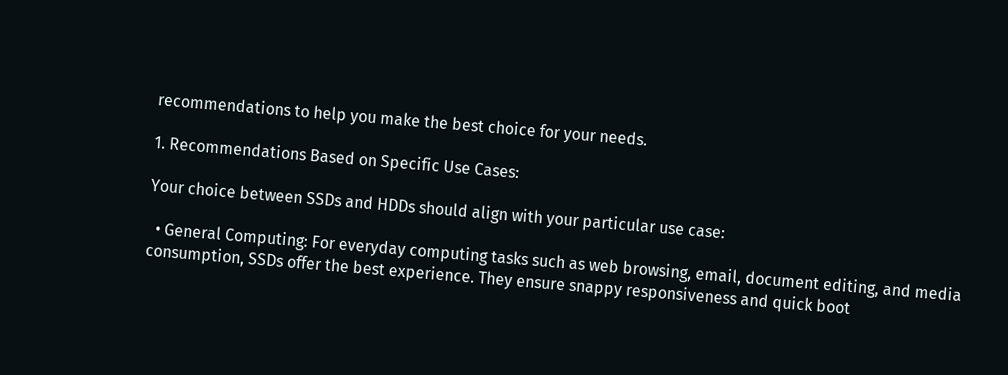recommendations to help you make the best choice for your needs.

1. Recommendations Based on Specific Use Cases:

Your choice between SSDs and HDDs should align with your particular use case:

  • General Computing: For everyday computing tasks such as web browsing, email, document editing, and media consumption, SSDs offer the best experience. They ensure snappy responsiveness and quick boot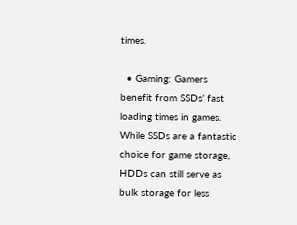times.

  • Gaming: Gamers benefit from SSDs’ fast loading times in games. While SSDs are a fantastic choice for game storage, HDDs can still serve as bulk storage for less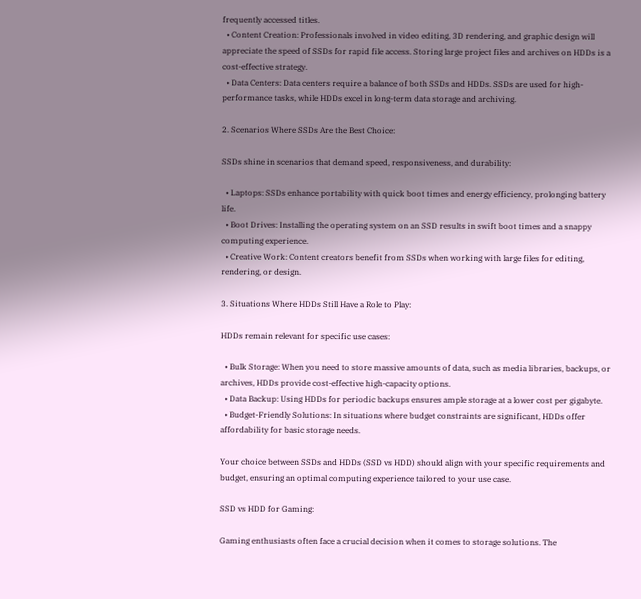frequently accessed titles.
  • Content Creation: Professionals involved in video editing, 3D rendering, and graphic design will appreciate the speed of SSDs for rapid file access. Storing large project files and archives on HDDs is a cost-effective strategy.
  • Data Centers: Data centers require a balance of both SSDs and HDDs. SSDs are used for high-performance tasks, while HDDs excel in long-term data storage and archiving.

2. Scenarios Where SSDs Are the Best Choice:

SSDs shine in scenarios that demand speed, responsiveness, and durability:

  • Laptops: SSDs enhance portability with quick boot times and energy efficiency, prolonging battery life.
  • Boot Drives: Installing the operating system on an SSD results in swift boot times and a snappy computing experience.
  • Creative Work: Content creators benefit from SSDs when working with large files for editing, rendering, or design.

3. Situations Where HDDs Still Have a Role to Play:

HDDs remain relevant for specific use cases:

  • Bulk Storage: When you need to store massive amounts of data, such as media libraries, backups, or archives, HDDs provide cost-effective high-capacity options.
  • Data Backup: Using HDDs for periodic backups ensures ample storage at a lower cost per gigabyte.
  • Budget-Friendly Solutions: In situations where budget constraints are significant, HDDs offer affordability for basic storage needs.

Your choice between SSDs and HDDs (SSD vs HDD) should align with your specific requirements and budget, ensuring an optimal computing experience tailored to your use case.

SSD vs HDD for Gaming:

Gaming enthusiasts often face a crucial decision when it comes to storage solutions. The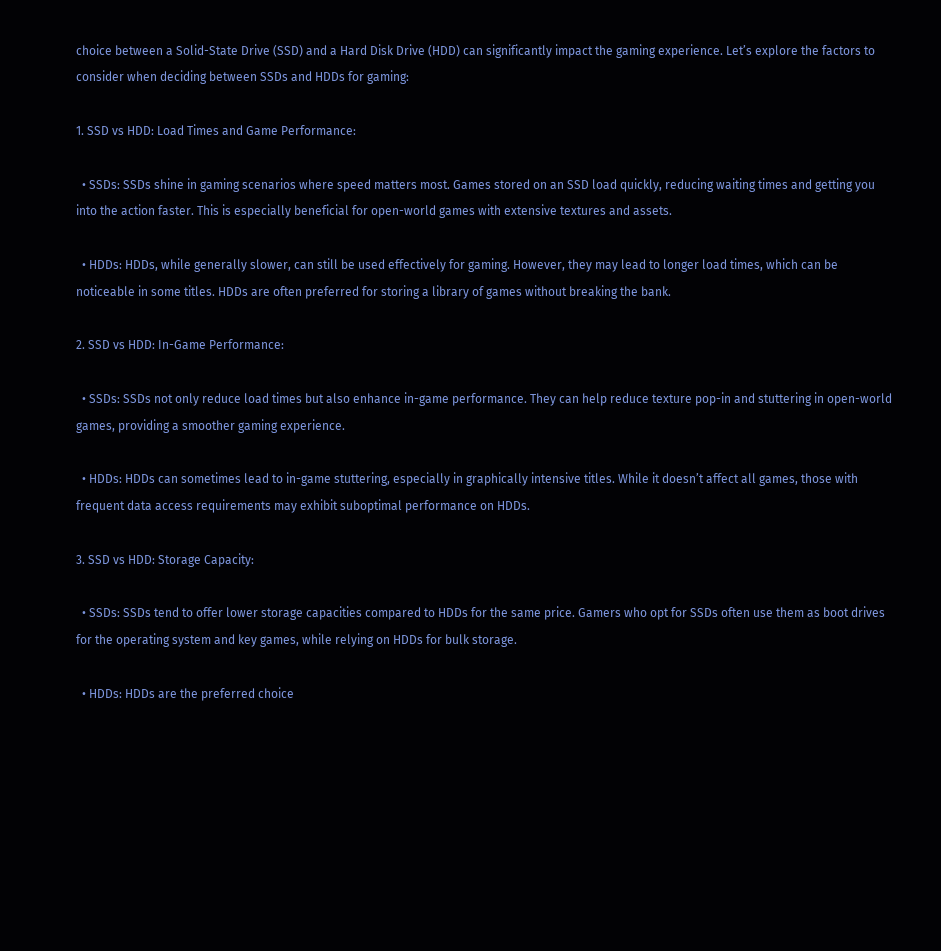choice between a Solid-State Drive (SSD) and a Hard Disk Drive (HDD) can significantly impact the gaming experience. Let’s explore the factors to consider when deciding between SSDs and HDDs for gaming:

1. SSD vs HDD: Load Times and Game Performance:

  • SSDs: SSDs shine in gaming scenarios where speed matters most. Games stored on an SSD load quickly, reducing waiting times and getting you into the action faster. This is especially beneficial for open-world games with extensive textures and assets.

  • HDDs: HDDs, while generally slower, can still be used effectively for gaming. However, they may lead to longer load times, which can be noticeable in some titles. HDDs are often preferred for storing a library of games without breaking the bank.

2. SSD vs HDD: In-Game Performance:

  • SSDs: SSDs not only reduce load times but also enhance in-game performance. They can help reduce texture pop-in and stuttering in open-world games, providing a smoother gaming experience.

  • HDDs: HDDs can sometimes lead to in-game stuttering, especially in graphically intensive titles. While it doesn’t affect all games, those with frequent data access requirements may exhibit suboptimal performance on HDDs.

3. SSD vs HDD: Storage Capacity:

  • SSDs: SSDs tend to offer lower storage capacities compared to HDDs for the same price. Gamers who opt for SSDs often use them as boot drives for the operating system and key games, while relying on HDDs for bulk storage.

  • HDDs: HDDs are the preferred choice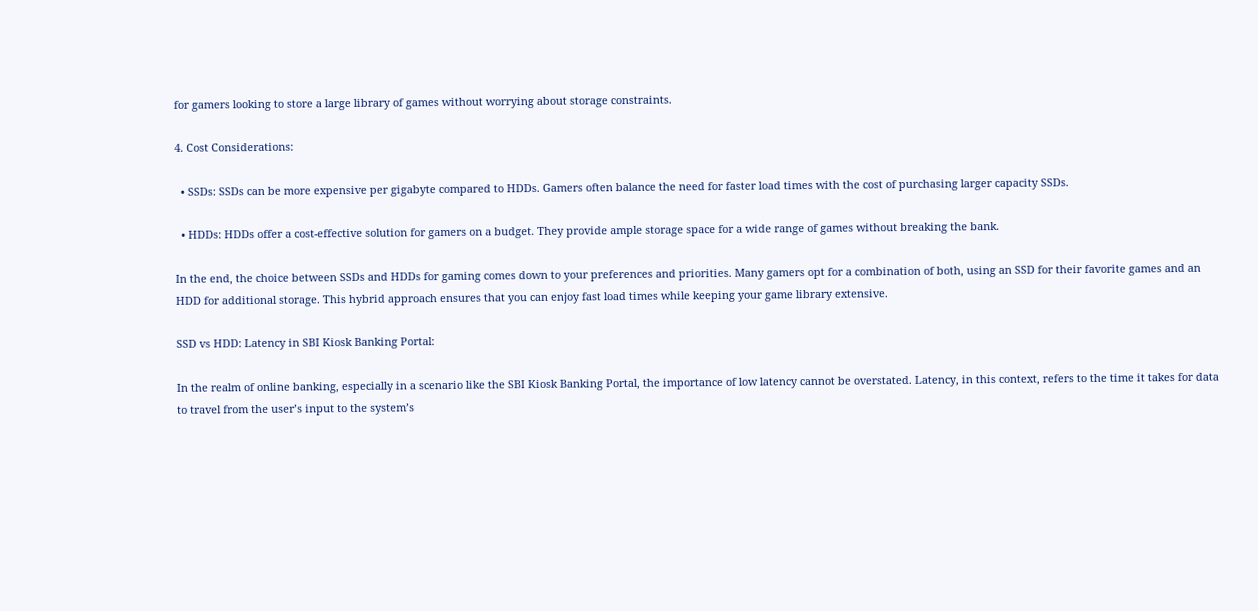for gamers looking to store a large library of games without worrying about storage constraints.

4. Cost Considerations:

  • SSDs: SSDs can be more expensive per gigabyte compared to HDDs. Gamers often balance the need for faster load times with the cost of purchasing larger capacity SSDs.

  • HDDs: HDDs offer a cost-effective solution for gamers on a budget. They provide ample storage space for a wide range of games without breaking the bank.

In the end, the choice between SSDs and HDDs for gaming comes down to your preferences and priorities. Many gamers opt for a combination of both, using an SSD for their favorite games and an HDD for additional storage. This hybrid approach ensures that you can enjoy fast load times while keeping your game library extensive.

SSD vs HDD: Latency in SBI Kiosk Banking Portal:

In the realm of online banking, especially in a scenario like the SBI Kiosk Banking Portal, the importance of low latency cannot be overstated. Latency, in this context, refers to the time it takes for data to travel from the user’s input to the system’s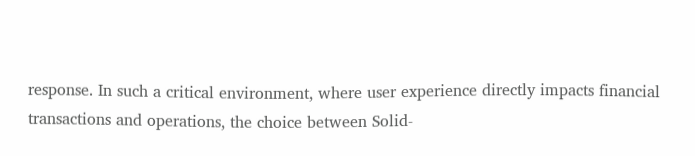response. In such a critical environment, where user experience directly impacts financial transactions and operations, the choice between Solid-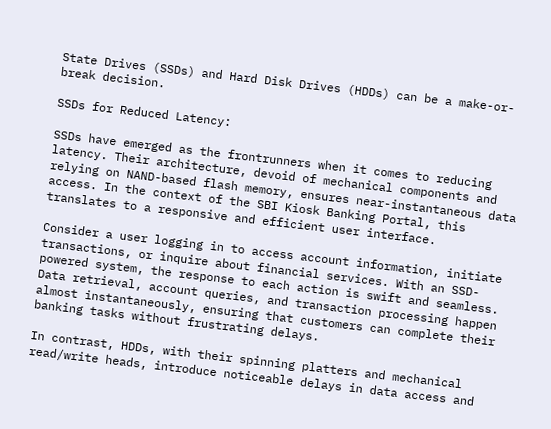State Drives (SSDs) and Hard Disk Drives (HDDs) can be a make-or-break decision.

SSDs for Reduced Latency:

SSDs have emerged as the frontrunners when it comes to reducing latency. Their architecture, devoid of mechanical components and relying on NAND-based flash memory, ensures near-instantaneous data access. In the context of the SBI Kiosk Banking Portal, this translates to a responsive and efficient user interface.

Consider a user logging in to access account information, initiate transactions, or inquire about financial services. With an SSD-powered system, the response to each action is swift and seamless. Data retrieval, account queries, and transaction processing happen almost instantaneously, ensuring that customers can complete their banking tasks without frustrating delays.

In contrast, HDDs, with their spinning platters and mechanical read/write heads, introduce noticeable delays in data access and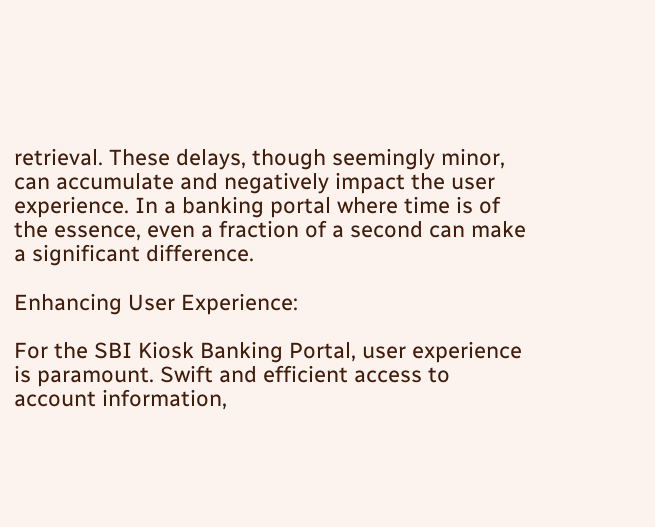retrieval. These delays, though seemingly minor, can accumulate and negatively impact the user experience. In a banking portal where time is of the essence, even a fraction of a second can make a significant difference.

Enhancing User Experience:

For the SBI Kiosk Banking Portal, user experience is paramount. Swift and efficient access to account information,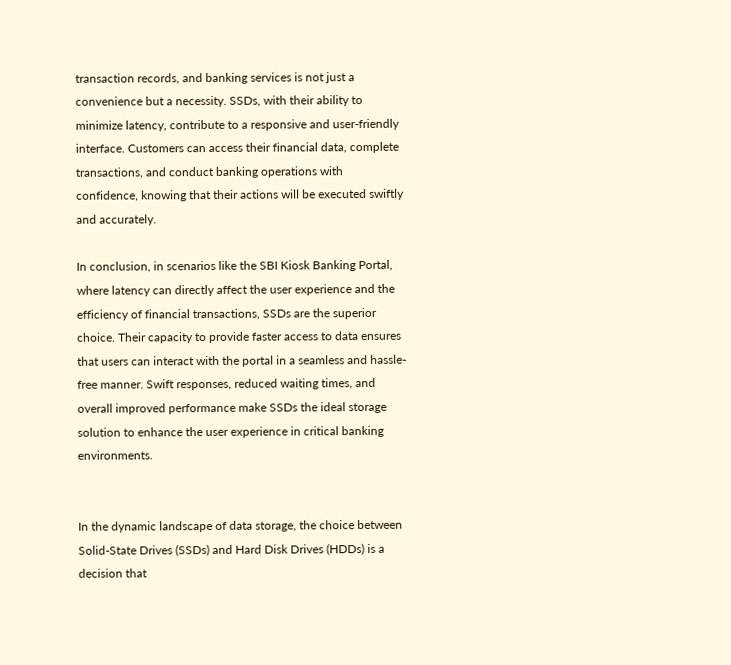transaction records, and banking services is not just a convenience but a necessity. SSDs, with their ability to minimize latency, contribute to a responsive and user-friendly interface. Customers can access their financial data, complete transactions, and conduct banking operations with confidence, knowing that their actions will be executed swiftly and accurately.

In conclusion, in scenarios like the SBI Kiosk Banking Portal, where latency can directly affect the user experience and the efficiency of financial transactions, SSDs are the superior choice. Their capacity to provide faster access to data ensures that users can interact with the portal in a seamless and hassle-free manner. Swift responses, reduced waiting times, and overall improved performance make SSDs the ideal storage solution to enhance the user experience in critical banking environments.


In the dynamic landscape of data storage, the choice between Solid-State Drives (SSDs) and Hard Disk Drives (HDDs) is a decision that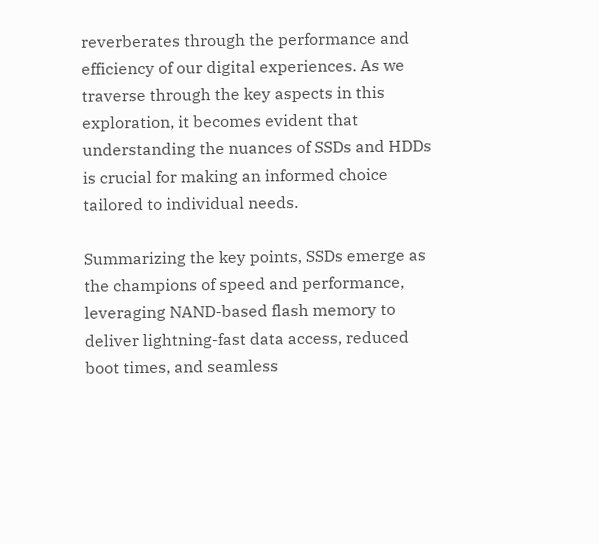reverberates through the performance and efficiency of our digital experiences. As we traverse through the key aspects in this exploration, it becomes evident that understanding the nuances of SSDs and HDDs is crucial for making an informed choice tailored to individual needs.

Summarizing the key points, SSDs emerge as the champions of speed and performance, leveraging NAND-based flash memory to deliver lightning-fast data access, reduced boot times, and seamless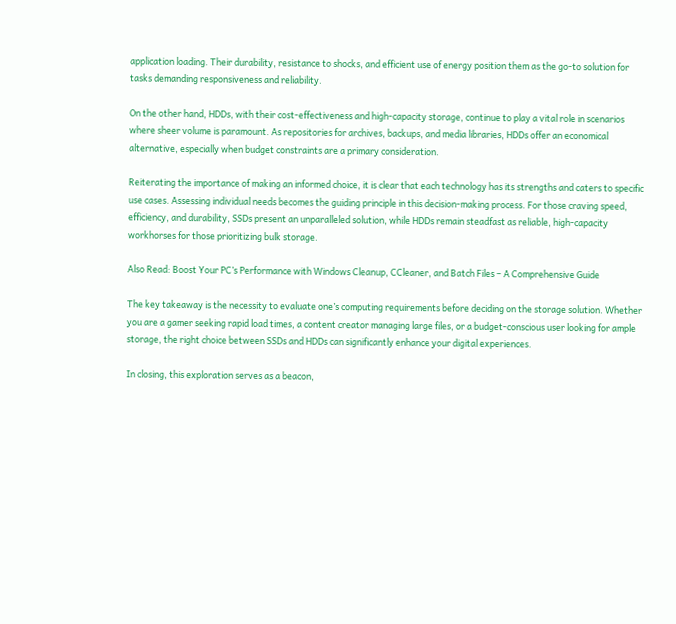application loading. Their durability, resistance to shocks, and efficient use of energy position them as the go-to solution for tasks demanding responsiveness and reliability.

On the other hand, HDDs, with their cost-effectiveness and high-capacity storage, continue to play a vital role in scenarios where sheer volume is paramount. As repositories for archives, backups, and media libraries, HDDs offer an economical alternative, especially when budget constraints are a primary consideration.

Reiterating the importance of making an informed choice, it is clear that each technology has its strengths and caters to specific use cases. Assessing individual needs becomes the guiding principle in this decision-making process. For those craving speed, efficiency, and durability, SSDs present an unparalleled solution, while HDDs remain steadfast as reliable, high-capacity workhorses for those prioritizing bulk storage.

Also Read: Boost Your PC’s Performance with Windows Cleanup, CCleaner, and Batch Files – A Comprehensive Guide

The key takeaway is the necessity to evaluate one’s computing requirements before deciding on the storage solution. Whether you are a gamer seeking rapid load times, a content creator managing large files, or a budget-conscious user looking for ample storage, the right choice between SSDs and HDDs can significantly enhance your digital experiences.

In closing, this exploration serves as a beacon,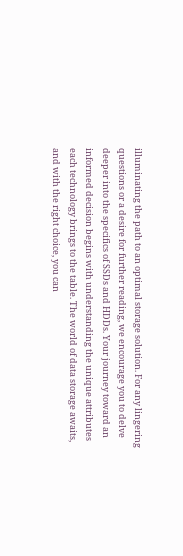illuminating the path to an optimal storage solution. For any lingering questions or a desire for further reading, we encourage you to delve deeper into the specifics of SSDs and HDDs. Your journey toward an informed decision begins with understanding the unique attributes each technology brings to the table. The world of data storage awaits, and with the right choice, you can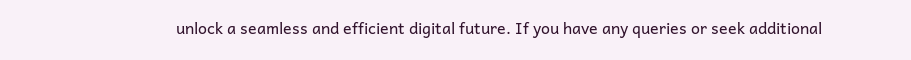unlock a seamless and efficient digital future. If you have any queries or seek additional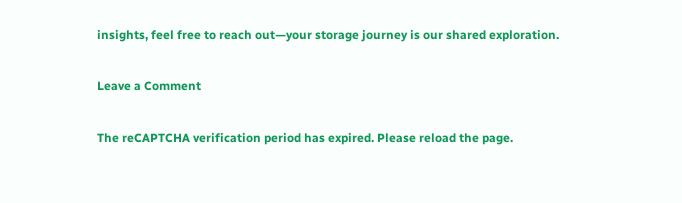insights, feel free to reach out—your storage journey is our shared exploration.

Leave a Comment

The reCAPTCHA verification period has expired. Please reload the page.